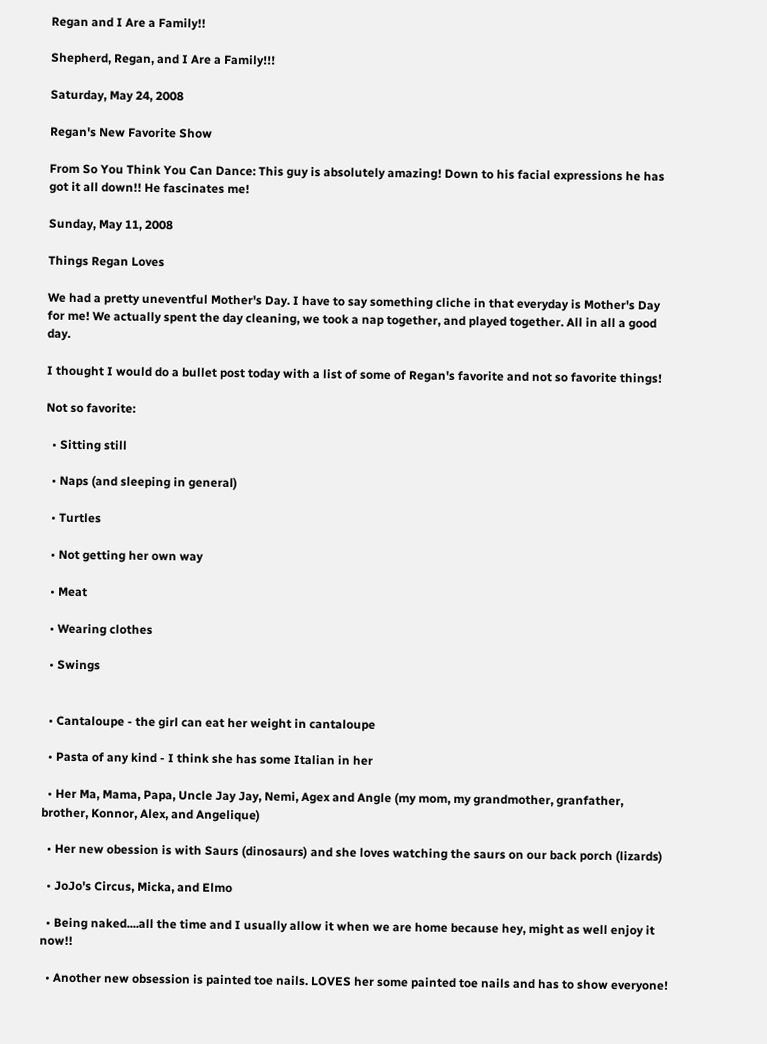Regan and I Are a Family!!

Shepherd, Regan, and I Are a Family!!!

Saturday, May 24, 2008

Regan's New Favorite Show

From So You Think You Can Dance: This guy is absolutely amazing! Down to his facial expressions he has got it all down!! He fascinates me!

Sunday, May 11, 2008

Things Regan Loves

We had a pretty uneventful Mother's Day. I have to say something cliche in that everyday is Mother's Day for me! We actually spent the day cleaning, we took a nap together, and played together. All in all a good day.

I thought I would do a bullet post today with a list of some of Regan's favorite and not so favorite things!

Not so favorite:

  • Sitting still

  • Naps (and sleeping in general)

  • Turtles

  • Not getting her own way

  • Meat

  • Wearing clothes

  • Swings


  • Cantaloupe - the girl can eat her weight in cantaloupe

  • Pasta of any kind - I think she has some Italian in her

  • Her Ma, Mama, Papa, Uncle Jay Jay, Nemi, Agex and Angle (my mom, my grandmother, granfather, brother, Konnor, Alex, and Angelique)

  • Her new obession is with Saurs (dinosaurs) and she loves watching the saurs on our back porch (lizards)

  • JoJo's Circus, Micka, and Elmo

  • Being naked....all the time and I usually allow it when we are home because hey, might as well enjoy it now!!

  • Another new obsession is painted toe nails. LOVES her some painted toe nails and has to show everyone!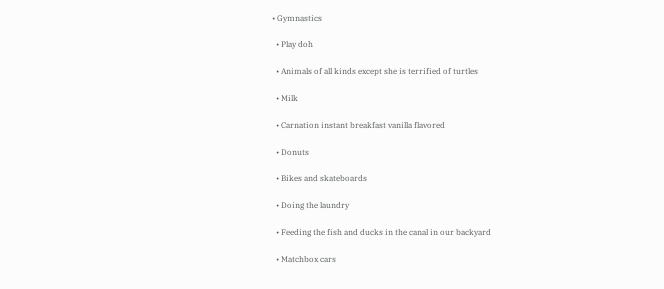• Gymnastics

  • Play doh

  • Animals of all kinds except she is terrified of turtles

  • Milk

  • Carnation instant breakfast vanilla flavored

  • Donuts

  • Bikes and skateboards

  • Doing the laundry

  • Feeding the fish and ducks in the canal in our backyard

  • Matchbox cars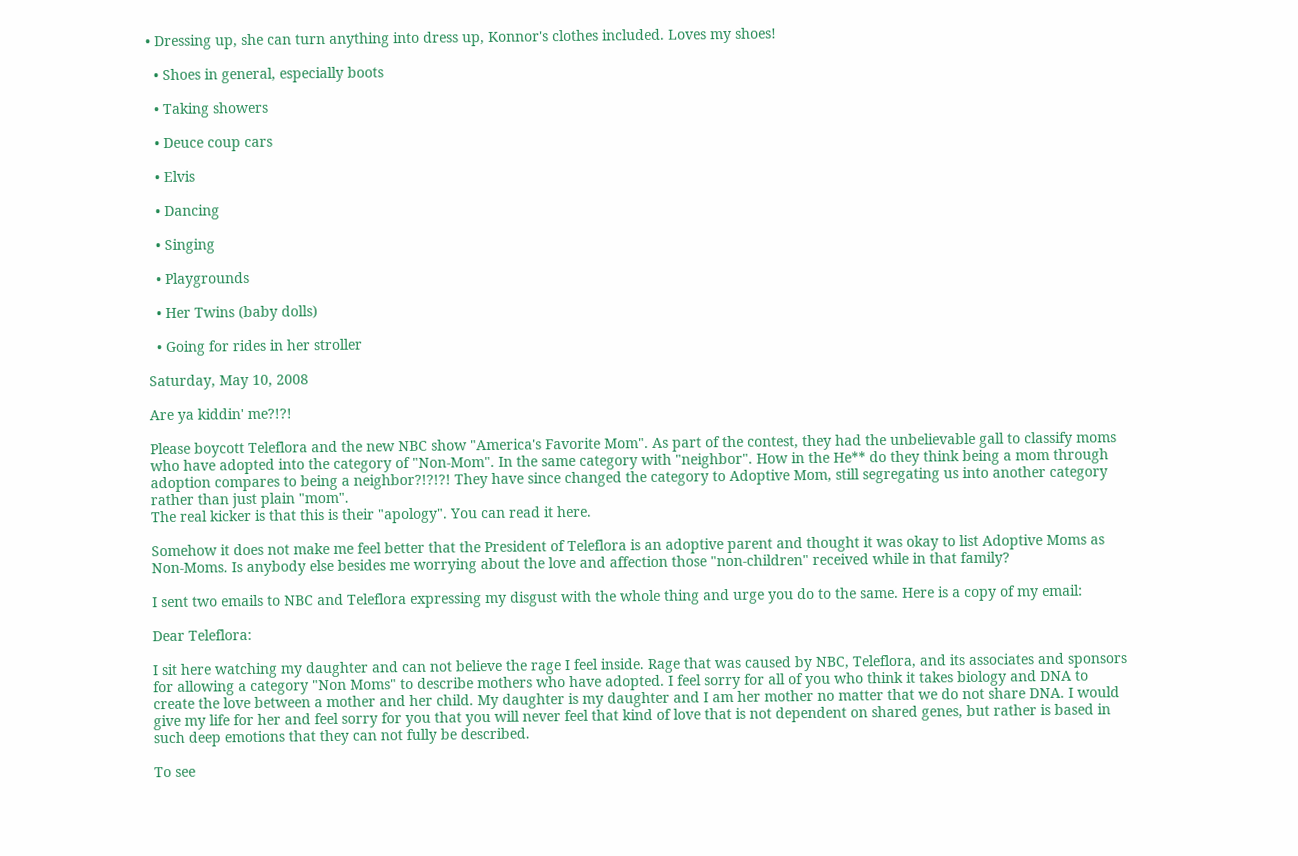• Dressing up, she can turn anything into dress up, Konnor's clothes included. Loves my shoes!

  • Shoes in general, especially boots

  • Taking showers

  • Deuce coup cars

  • Elvis

  • Dancing

  • Singing

  • Playgrounds

  • Her Twins (baby dolls)

  • Going for rides in her stroller

Saturday, May 10, 2008

Are ya kiddin' me?!?!

Please boycott Teleflora and the new NBC show "America's Favorite Mom". As part of the contest, they had the unbelievable gall to classify moms who have adopted into the category of "Non-Mom". In the same category with "neighbor". How in the He** do they think being a mom through adoption compares to being a neighbor?!?!?! They have since changed the category to Adoptive Mom, still segregating us into another category rather than just plain "mom".
The real kicker is that this is their "apology". You can read it here.

Somehow it does not make me feel better that the President of Teleflora is an adoptive parent and thought it was okay to list Adoptive Moms as Non-Moms. Is anybody else besides me worrying about the love and affection those "non-children" received while in that family?

I sent two emails to NBC and Teleflora expressing my disgust with the whole thing and urge you do to the same. Here is a copy of my email:

Dear Teleflora:

I sit here watching my daughter and can not believe the rage I feel inside. Rage that was caused by NBC, Teleflora, and its associates and sponsors for allowing a category "Non Moms" to describe mothers who have adopted. I feel sorry for all of you who think it takes biology and DNA to create the love between a mother and her child. My daughter is my daughter and I am her mother no matter that we do not share DNA. I would give my life for her and feel sorry for you that you will never feel that kind of love that is not dependent on shared genes, but rather is based in such deep emotions that they can not fully be described.

To see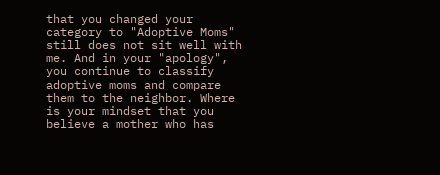that you changed your category to "Adoptive Moms" still does not sit well with me. And in your "apology", you continue to classify adoptive moms and compare them to the neighbor. Where is your mindset that you believe a mother who has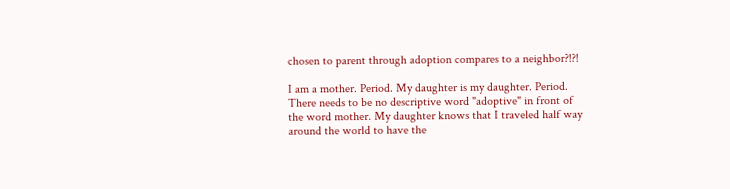chosen to parent through adoption compares to a neighbor?!?!

I am a mother. Period. My daughter is my daughter. Period. There needs to be no descriptive word "adoptive" in front of the word mother. My daughter knows that I traveled half way around the world to have the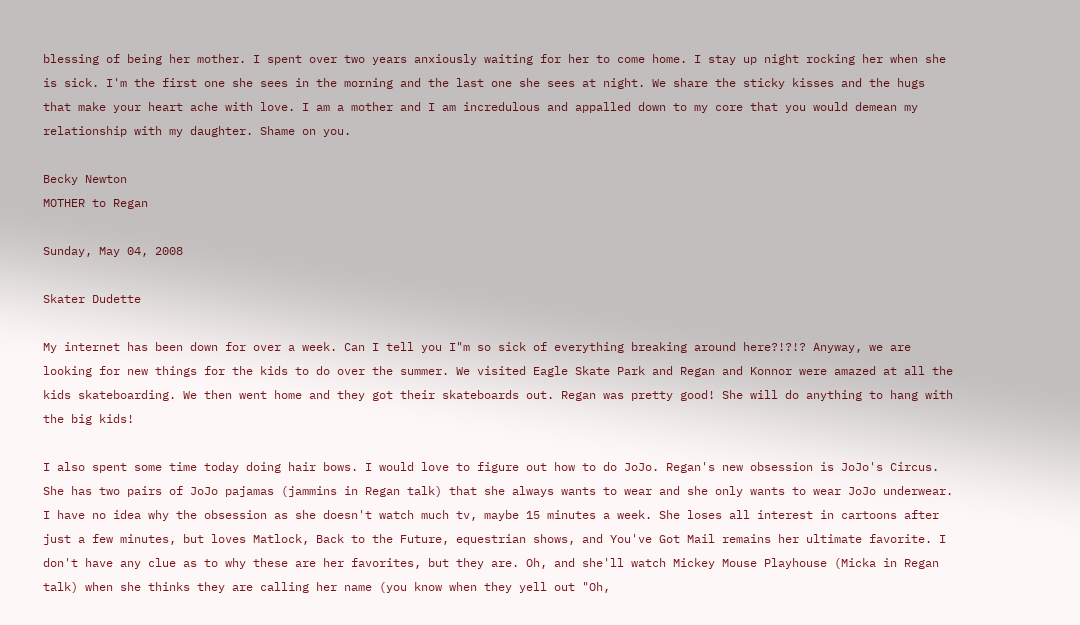blessing of being her mother. I spent over two years anxiously waiting for her to come home. I stay up night rocking her when she is sick. I'm the first one she sees in the morning and the last one she sees at night. We share the sticky kisses and the hugs that make your heart ache with love. I am a mother and I am incredulous and appalled down to my core that you would demean my relationship with my daughter. Shame on you.

Becky Newton
MOTHER to Regan

Sunday, May 04, 2008

Skater Dudette

My internet has been down for over a week. Can I tell you I"m so sick of everything breaking around here?!?!? Anyway, we are looking for new things for the kids to do over the summer. We visited Eagle Skate Park and Regan and Konnor were amazed at all the kids skateboarding. We then went home and they got their skateboards out. Regan was pretty good! She will do anything to hang with the big kids!

I also spent some time today doing hair bows. I would love to figure out how to do JoJo. Regan's new obsession is JoJo's Circus. She has two pairs of JoJo pajamas (jammins in Regan talk) that she always wants to wear and she only wants to wear JoJo underwear. I have no idea why the obsession as she doesn't watch much tv, maybe 15 minutes a week. She loses all interest in cartoons after just a few minutes, but loves Matlock, Back to the Future, equestrian shows, and You've Got Mail remains her ultimate favorite. I don't have any clue as to why these are her favorites, but they are. Oh, and she'll watch Mickey Mouse Playhouse (Micka in Regan talk) when she thinks they are calling her name (you know when they yell out "Oh,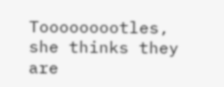Tooooooootles, she thinks they are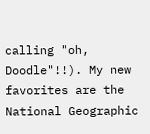calling "oh, Doodle"!!). My new favorites are the National Geographic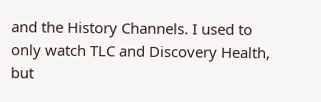and the History Channels. I used to only watch TLC and Discovery Health, but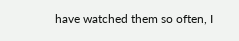have watched them so often, I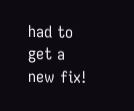had to get a new fix!